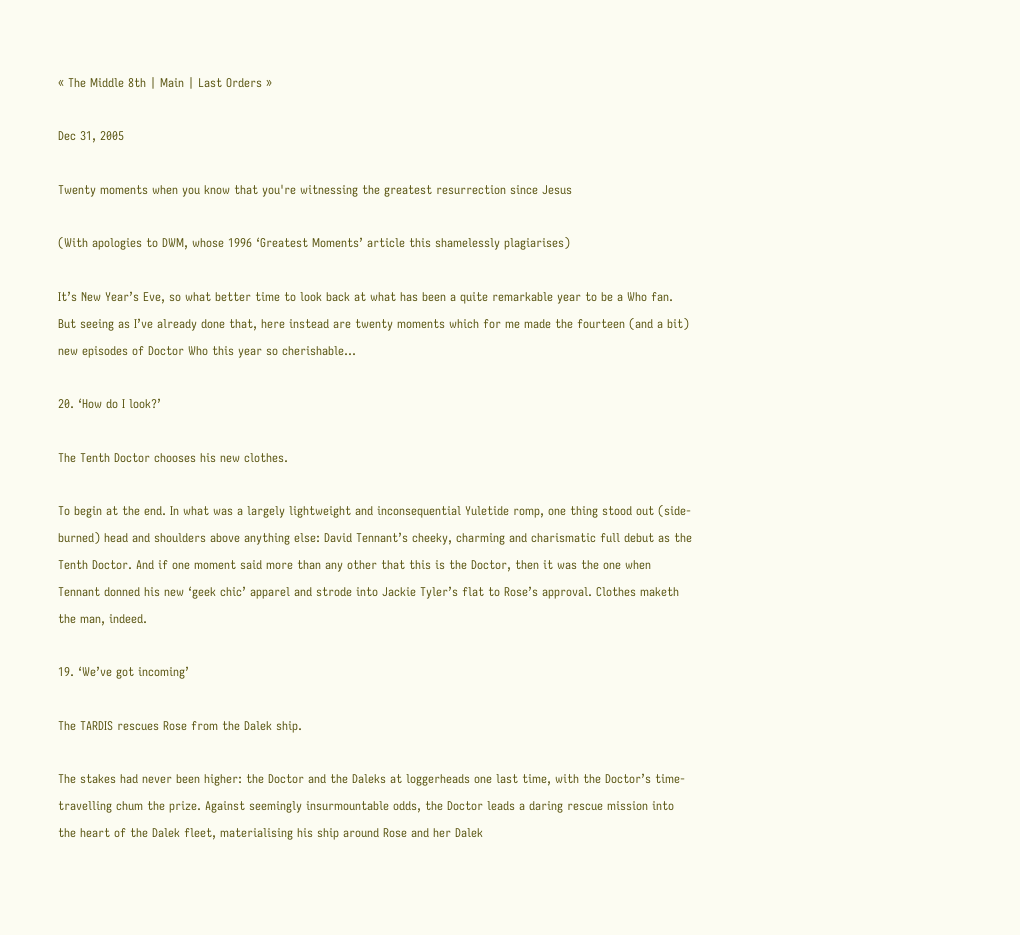« The Middle 8th | Main | Last Orders »

Dec 31, 2005

Twenty moments when you know that you're witnessing the greatest resurrection since Jesus

(With apologies to DWM, whose 1996 ‘Greatest Moments’ article this shamelessly plagiarises)

It’s New Year’s Eve, so what better time to look back at what has been a quite remarkable year to be a Who fan. But seeing as I’ve already done that, here instead are twenty moments which for me made the fourteen (and a bit) new episodes of Doctor Who this year so cherishable…

20. ‘How do I look?’

The Tenth Doctor chooses his new clothes.

To begin at the end. In what was a largely lightweight and inconsequential Yuletide romp, one thing stood out (side-burned) head and shoulders above anything else: David Tennant’s cheeky, charming and charismatic full debut as the Tenth Doctor. And if one moment said more than any other that this is the Doctor, then it was the one when Tennant donned his new ‘geek chic’ apparel and strode into Jackie Tyler’s flat to Rose’s approval. Clothes maketh the man, indeed.

19. ‘We’ve got incoming’

The TARDIS rescues Rose from the Dalek ship.

The stakes had never been higher: the Doctor and the Daleks at loggerheads one last time, with the Doctor’s time-travelling chum the prize. Against seemingly insurmountable odds, the Doctor leads a daring rescue mission into the heart of the Dalek fleet, materialising his ship around Rose and her Dalek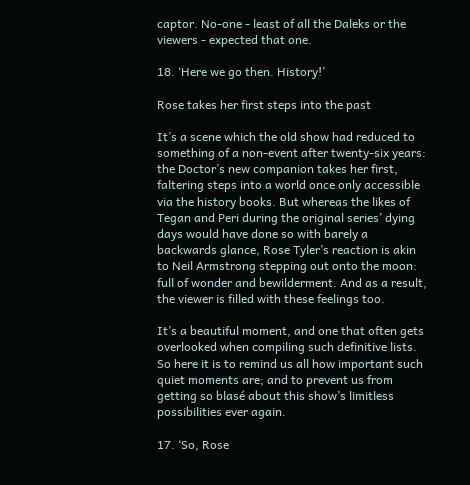captor. No-one - least of all the Daleks or the viewers - expected that one.

18. ‘Here we go then. History!’

Rose takes her first steps into the past

It’s a scene which the old show had reduced to something of a non-event after twenty-six years: the Doctor’s new companion takes her first, faltering steps into a world once only accessible via the history books. But whereas the likes of Tegan and Peri during the original series’ dying days would have done so with barely a backwards glance, Rose Tyler’s reaction is akin to Neil Armstrong stepping out onto the moon: full of wonder and bewilderment. And as a result, the viewer is filled with these feelings too.

It’s a beautiful moment, and one that often gets overlooked when compiling such definitive lists. So here it is to remind us all how important such quiet moments are; and to prevent us from getting so blasé about this show’s limitless possibilities ever again.

17. ‘So, Rose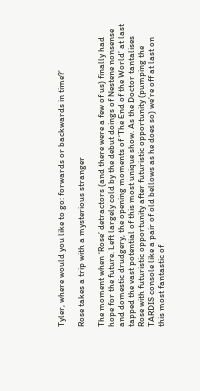Tyler, where would you like to go: forwards or backwards in time?’

Rose takes a trip with a mysterious stranger

The moment when ‘Rose’ detractors (and there were a few of us) finally had hope for the future. Left largely cold by the debut doings of Nestene nonsense and domestic drudgery, the opening moments of ‘The End of the World’ at last tapped the vast potential of this most unique show. As the Doctor tantalises Rose with futuristic opportunity after futuristic opportunity (pumping the TARDIS console like a pair of old bellows as he does so) we’re off at last on this most fantastic of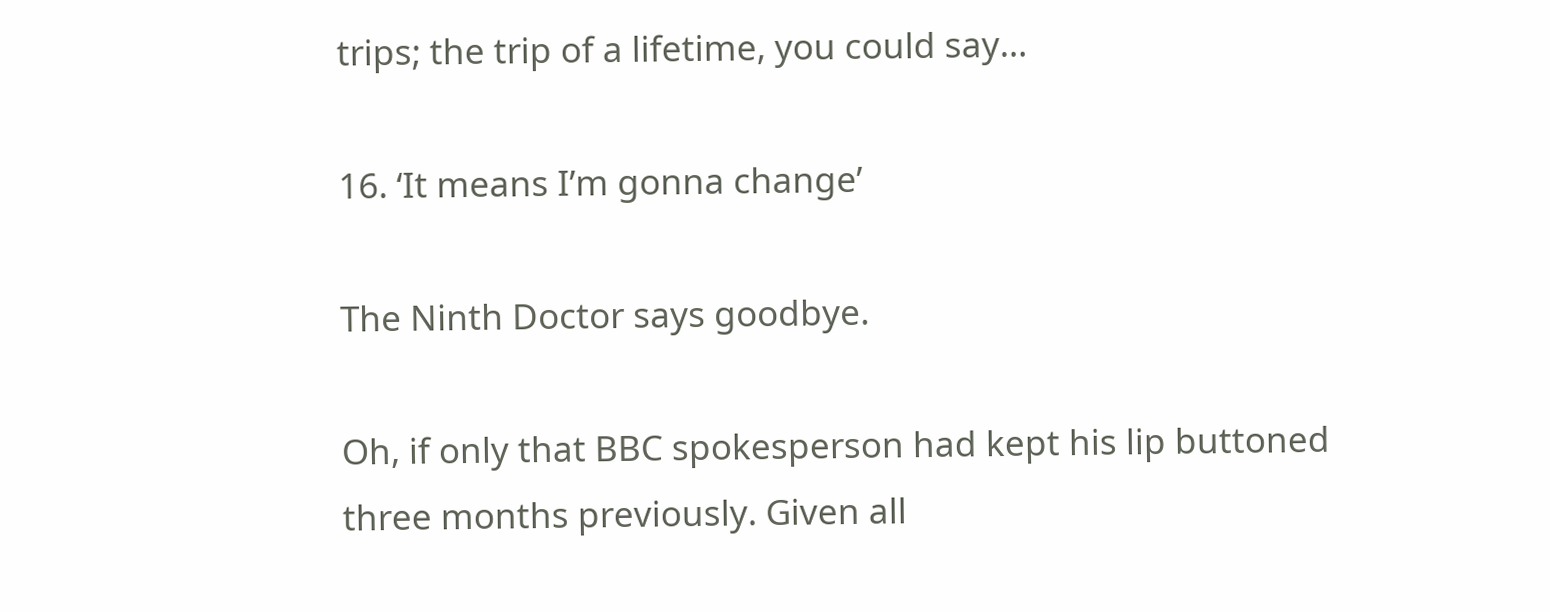trips; the trip of a lifetime, you could say…

16. ‘It means I’m gonna change’

The Ninth Doctor says goodbye.

Oh, if only that BBC spokesperson had kept his lip buttoned three months previously. Given all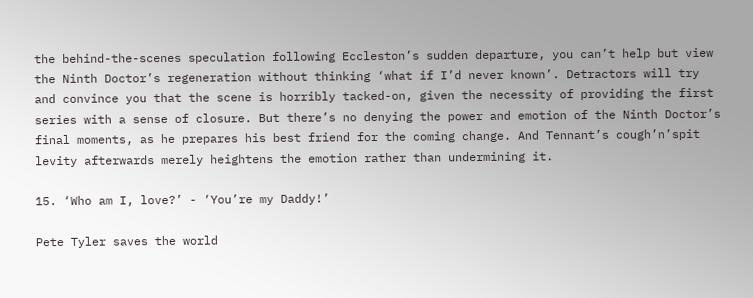the behind-the-scenes speculation following Eccleston’s sudden departure, you can’t help but view the Ninth Doctor’s regeneration without thinking ‘what if I’d never known’. Detractors will try and convince you that the scene is horribly tacked-on, given the necessity of providing the first series with a sense of closure. But there’s no denying the power and emotion of the Ninth Doctor’s final moments, as he prepares his best friend for the coming change. And Tennant’s cough’n’spit levity afterwards merely heightens the emotion rather than undermining it.

15. ‘Who am I, love?’ - ‘You’re my Daddy!’

Pete Tyler saves the world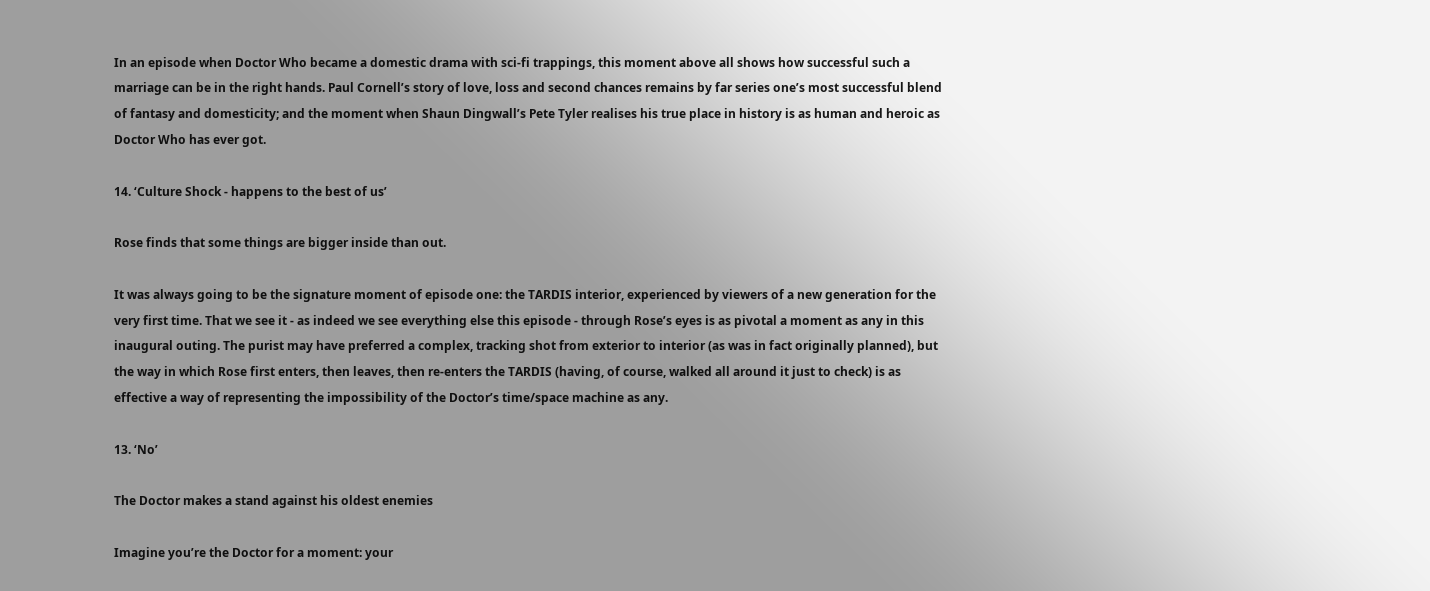In an episode when Doctor Who became a domestic drama with sci-fi trappings, this moment above all shows how successful such a marriage can be in the right hands. Paul Cornell’s story of love, loss and second chances remains by far series one’s most successful blend of fantasy and domesticity; and the moment when Shaun Dingwall’s Pete Tyler realises his true place in history is as human and heroic as Doctor Who has ever got.

14. ‘Culture Shock - happens to the best of us’

Rose finds that some things are bigger inside than out.

It was always going to be the signature moment of episode one: the TARDIS interior, experienced by viewers of a new generation for the very first time. That we see it - as indeed we see everything else this episode - through Rose’s eyes is as pivotal a moment as any in this inaugural outing. The purist may have preferred a complex, tracking shot from exterior to interior (as was in fact originally planned), but the way in which Rose first enters, then leaves, then re-enters the TARDIS (having, of course, walked all around it just to check) is as effective a way of representing the impossibility of the Doctor’s time/space machine as any.

13. ‘No’

The Doctor makes a stand against his oldest enemies

Imagine you’re the Doctor for a moment: your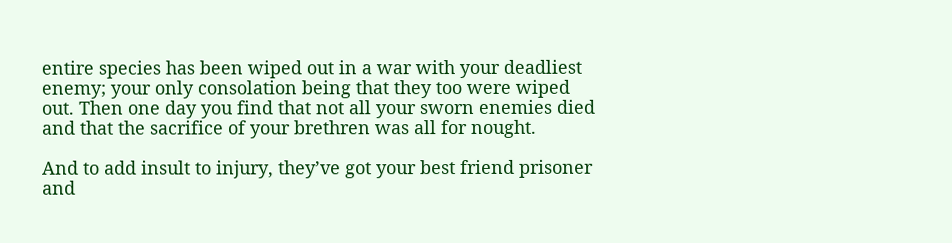entire species has been wiped out in a war with your deadliest enemy; your only consolation being that they too were wiped out. Then one day you find that not all your sworn enemies died and that the sacrifice of your brethren was all for nought.

And to add insult to injury, they’ve got your best friend prisoner and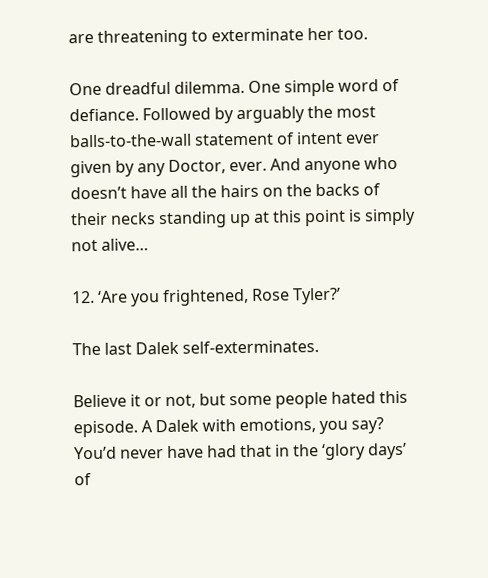are threatening to exterminate her too.

One dreadful dilemma. One simple word of defiance. Followed by arguably the most balls-to-the-wall statement of intent ever given by any Doctor, ever. And anyone who doesn’t have all the hairs on the backs of their necks standing up at this point is simply not alive…

12. ‘Are you frightened, Rose Tyler?’

The last Dalek self-exterminates.

Believe it or not, but some people hated this episode. A Dalek with emotions, you say? You’d never have had that in the ‘glory days’ of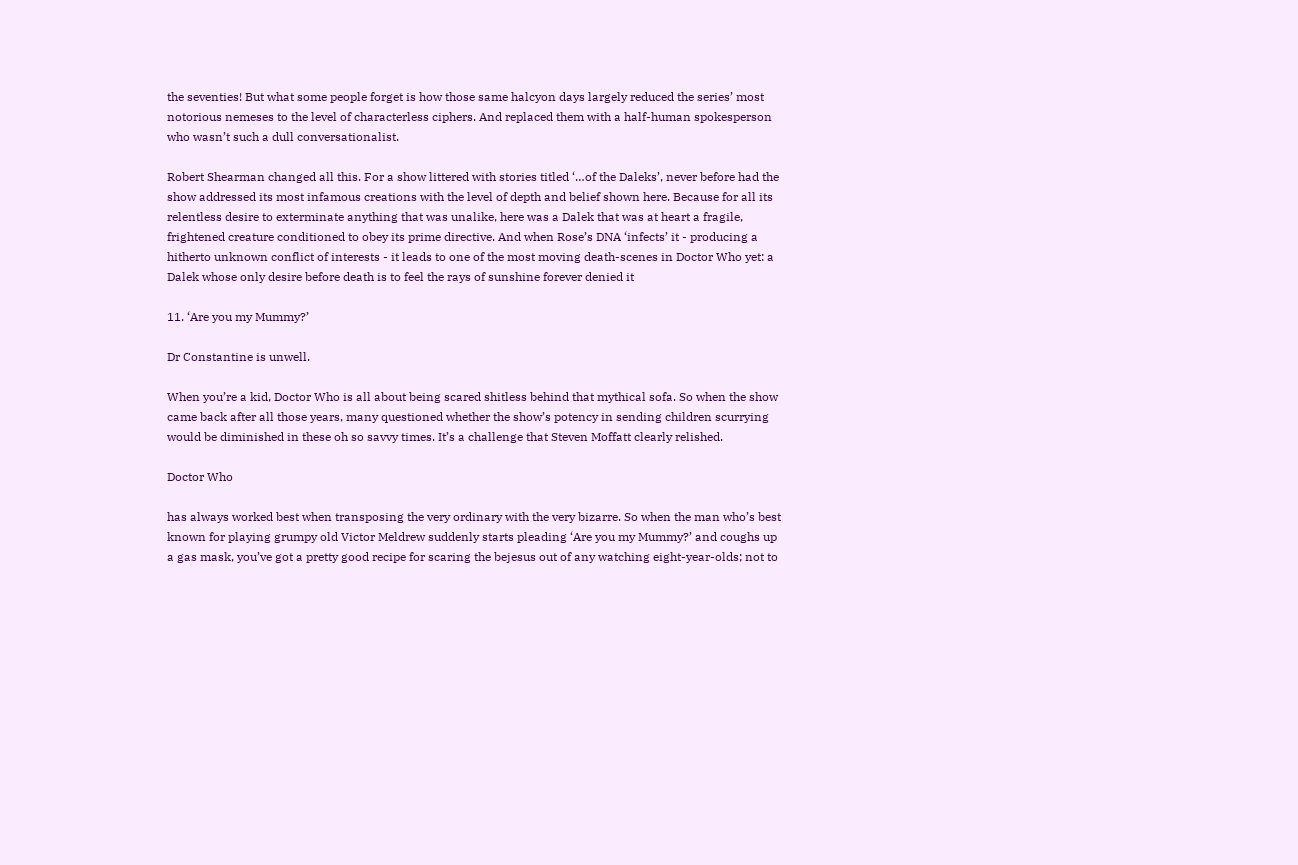the seventies! But what some people forget is how those same halcyon days largely reduced the series’ most notorious nemeses to the level of characterless ciphers. And replaced them with a half-human spokesperson who wasn’t such a dull conversationalist.

Robert Shearman changed all this. For a show littered with stories titled ‘…of the Daleks’, never before had the show addressed its most infamous creations with the level of depth and belief shown here. Because for all its relentless desire to exterminate anything that was unalike, here was a Dalek that was at heart a fragile, frightened creature conditioned to obey its prime directive. And when Rose’s DNA ‘infects’ it - producing a hitherto unknown conflict of interests - it leads to one of the most moving death-scenes in Doctor Who yet: a Dalek whose only desire before death is to feel the rays of sunshine forever denied it

11. ‘Are you my Mummy?’

Dr Constantine is unwell.

When you’re a kid, Doctor Who is all about being scared shitless behind that mythical sofa. So when the show came back after all those years, many questioned whether the show’s potency in sending children scurrying would be diminished in these oh so savvy times. It’s a challenge that Steven Moffatt clearly relished.

Doctor Who

has always worked best when transposing the very ordinary with the very bizarre. So when the man who’s best known for playing grumpy old Victor Meldrew suddenly starts pleading ‘Are you my Mummy?’ and coughs up a gas mask, you’ve got a pretty good recipe for scaring the bejesus out of any watching eight-year-olds; not to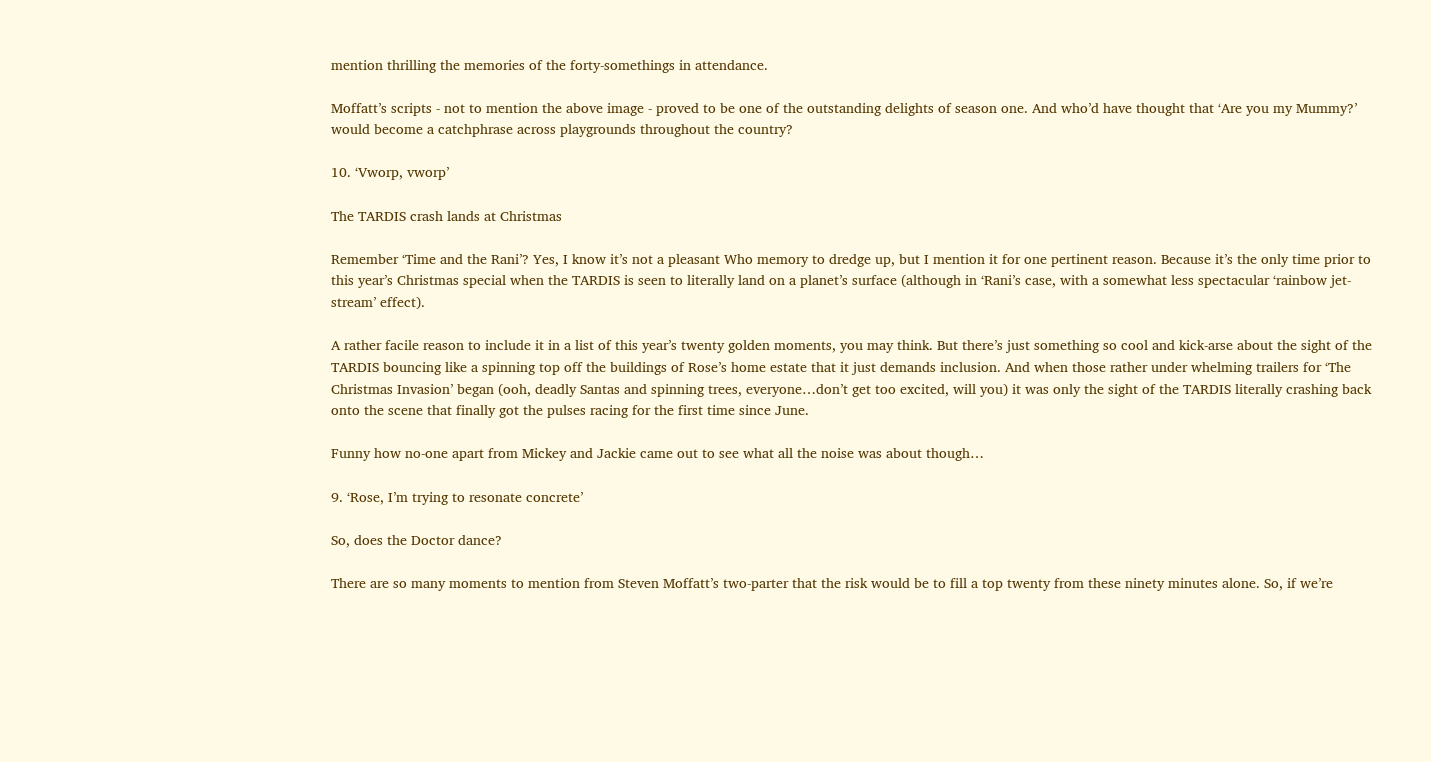mention thrilling the memories of the forty-somethings in attendance.

Moffatt’s scripts - not to mention the above image - proved to be one of the outstanding delights of season one. And who’d have thought that ‘Are you my Mummy?’ would become a catchphrase across playgrounds throughout the country?

10. ‘Vworp, vworp’

The TARDIS crash lands at Christmas

Remember ‘Time and the Rani’? Yes, I know it’s not a pleasant Who memory to dredge up, but I mention it for one pertinent reason. Because it’s the only time prior to this year’s Christmas special when the TARDIS is seen to literally land on a planet’s surface (although in ‘Rani’s case, with a somewhat less spectacular ‘rainbow jet-stream’ effect).

A rather facile reason to include it in a list of this year’s twenty golden moments, you may think. But there’s just something so cool and kick-arse about the sight of the TARDIS bouncing like a spinning top off the buildings of Rose’s home estate that it just demands inclusion. And when those rather under whelming trailers for ‘The Christmas Invasion’ began (ooh, deadly Santas and spinning trees, everyone…don’t get too excited, will you) it was only the sight of the TARDIS literally crashing back onto the scene that finally got the pulses racing for the first time since June.

Funny how no-one apart from Mickey and Jackie came out to see what all the noise was about though…

9. ‘Rose, I’m trying to resonate concrete’

So, does the Doctor dance?

There are so many moments to mention from Steven Moffatt’s two-parter that the risk would be to fill a top twenty from these ninety minutes alone. So, if we’re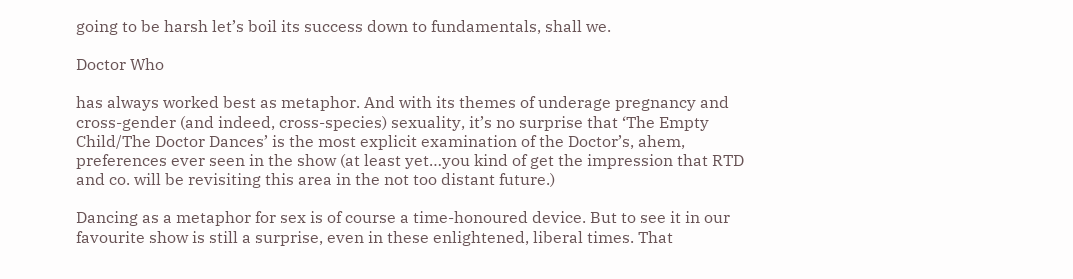going to be harsh let’s boil its success down to fundamentals, shall we.

Doctor Who

has always worked best as metaphor. And with its themes of underage pregnancy and cross-gender (and indeed, cross-species) sexuality, it’s no surprise that ‘The Empty Child/The Doctor Dances’ is the most explicit examination of the Doctor’s, ahem, preferences ever seen in the show (at least yet…you kind of get the impression that RTD and co. will be revisiting this area in the not too distant future.)

Dancing as a metaphor for sex is of course a time-honoured device. But to see it in our favourite show is still a surprise, even in these enlightened, liberal times. That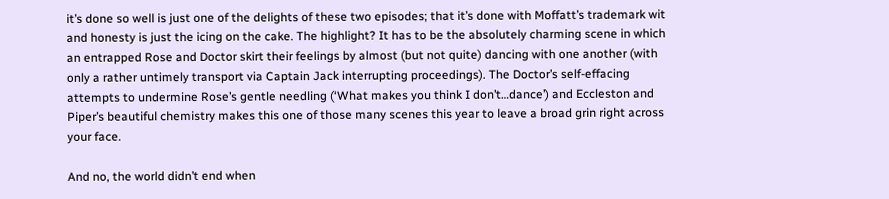it’s done so well is just one of the delights of these two episodes; that it’s done with Moffatt’s trademark wit and honesty is just the icing on the cake. The highlight? It has to be the absolutely charming scene in which an entrapped Rose and Doctor skirt their feelings by almost (but not quite) dancing with one another (with only a rather untimely transport via Captain Jack interrupting proceedings). The Doctor’s self-effacing attempts to undermine Rose’s gentle needling (‘What makes you think I don’t…dance’) and Eccleston and Piper’s beautiful chemistry makes this one of those many scenes this year to leave a broad grin right across your face.

And no, the world didn’t end when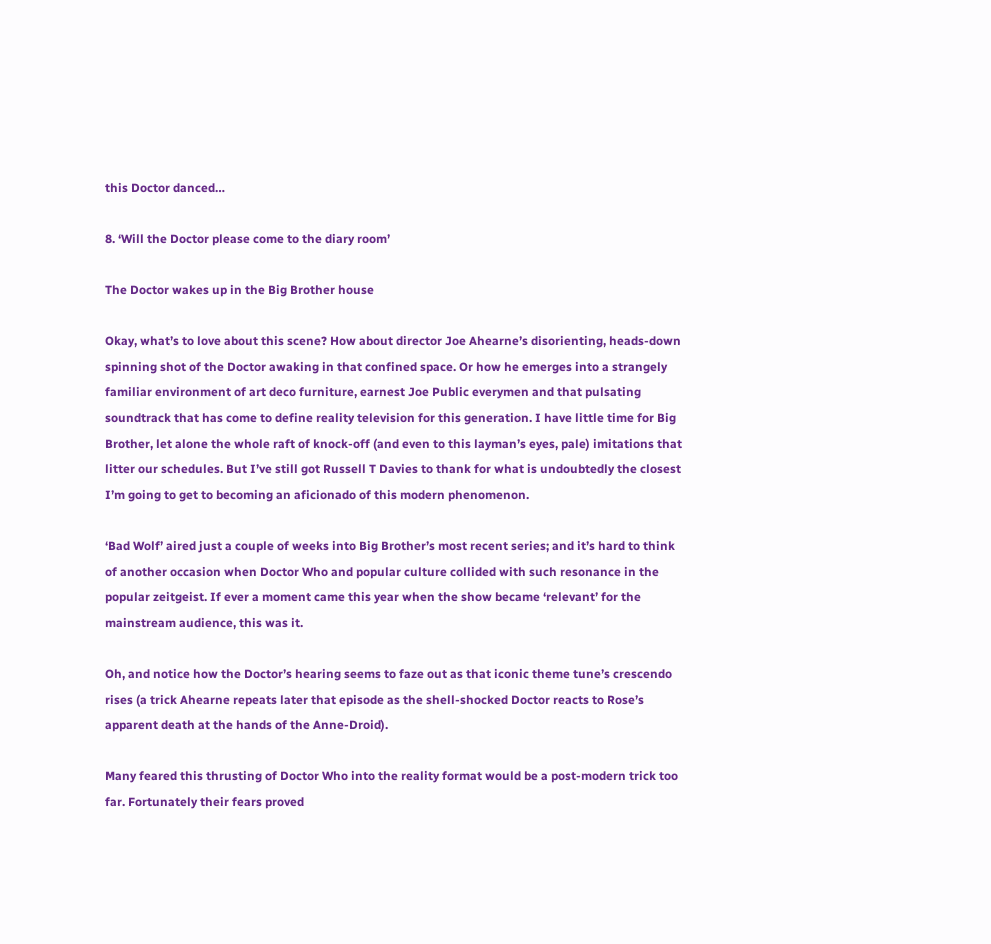this Doctor danced…

8. ‘Will the Doctor please come to the diary room’

The Doctor wakes up in the Big Brother house

Okay, what’s to love about this scene? How about director Joe Ahearne’s disorienting, heads-down spinning shot of the Doctor awaking in that confined space. Or how he emerges into a strangely familiar environment of art deco furniture, earnest Joe Public everymen and that pulsating soundtrack that has come to define reality television for this generation. I have little time for Big Brother, let alone the whole raft of knock-off (and even to this layman’s eyes, pale) imitations that litter our schedules. But I’ve still got Russell T Davies to thank for what is undoubtedly the closest I’m going to get to becoming an aficionado of this modern phenomenon.

‘Bad Wolf’ aired just a couple of weeks into Big Brother’s most recent series; and it’s hard to think of another occasion when Doctor Who and popular culture collided with such resonance in the popular zeitgeist. If ever a moment came this year when the show became ‘relevant’ for the mainstream audience, this was it.

Oh, and notice how the Doctor’s hearing seems to faze out as that iconic theme tune’s crescendo rises (a trick Ahearne repeats later that episode as the shell-shocked Doctor reacts to Rose’s apparent death at the hands of the Anne-Droid).

Many feared this thrusting of Doctor Who into the reality format would be a post-modern trick too far. Fortunately their fears proved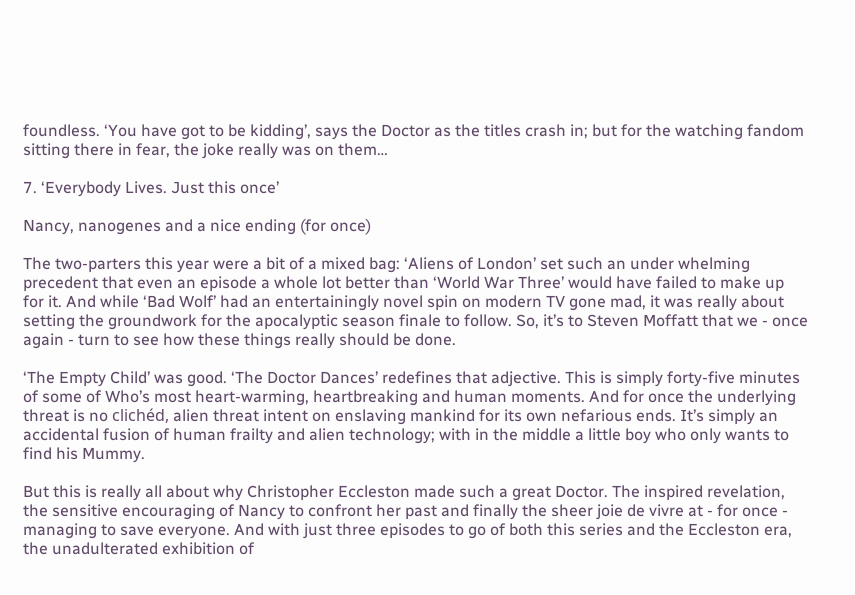foundless. ‘You have got to be kidding’, says the Doctor as the titles crash in; but for the watching fandom sitting there in fear, the joke really was on them…

7. ‘Everybody Lives. Just this once’

Nancy, nanogenes and a nice ending (for once)

The two-parters this year were a bit of a mixed bag: ‘Aliens of London’ set such an under whelming precedent that even an episode a whole lot better than ‘World War Three’ would have failed to make up for it. And while ‘Bad Wolf’ had an entertainingly novel spin on modern TV gone mad, it was really about setting the groundwork for the apocalyptic season finale to follow. So, it’s to Steven Moffatt that we - once again - turn to see how these things really should be done.

‘The Empty Child’ was good. ‘The Doctor Dances’ redefines that adjective. This is simply forty-five minutes of some of Who’s most heart-warming, heartbreaking and human moments. And for once the underlying threat is no clichéd, alien threat intent on enslaving mankind for its own nefarious ends. It’s simply an accidental fusion of human frailty and alien technology; with in the middle a little boy who only wants to find his Mummy.

But this is really all about why Christopher Eccleston made such a great Doctor. The inspired revelation, the sensitive encouraging of Nancy to confront her past and finally the sheer joie de vivre at - for once - managing to save everyone. And with just three episodes to go of both this series and the Eccleston era, the unadulterated exhibition of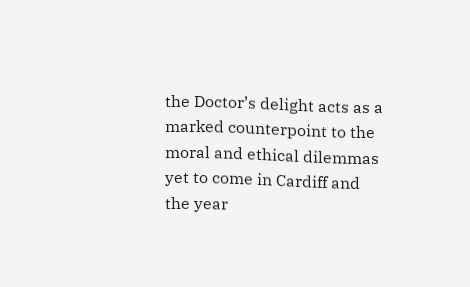the Doctor’s delight acts as a marked counterpoint to the moral and ethical dilemmas yet to come in Cardiff and the year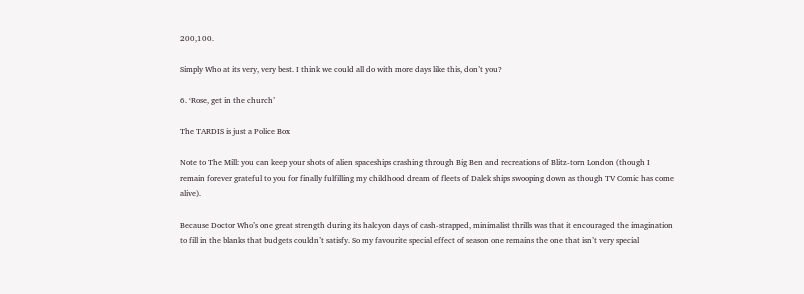200,100.

Simply Who at its very, very best. I think we could all do with more days like this, don’t you?

6. ‘Rose, get in the church’

The TARDIS is just a Police Box

Note to The Mill: you can keep your shots of alien spaceships crashing through Big Ben and recreations of Blitz-torn London (though I remain forever grateful to you for finally fulfilling my childhood dream of fleets of Dalek ships swooping down as though TV Comic has come alive).

Because Doctor Who’s one great strength during its halcyon days of cash-strapped, minimalist thrills was that it encouraged the imagination to fill in the blanks that budgets couldn’t satisfy. So my favourite special effect of season one remains the one that isn’t very special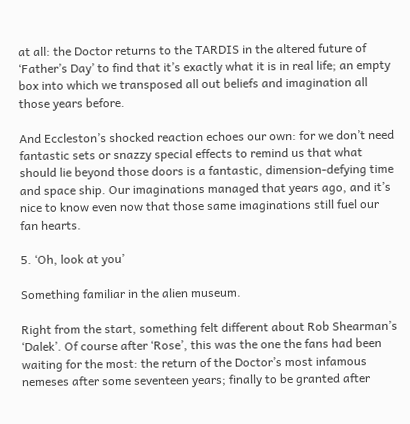at all: the Doctor returns to the TARDIS in the altered future of ‘Father’s Day’ to find that it’s exactly what it is in real life; an empty box into which we transposed all out beliefs and imagination all those years before.

And Eccleston’s shocked reaction echoes our own: for we don’t need fantastic sets or snazzy special effects to remind us that what should lie beyond those doors is a fantastic, dimension-defying time and space ship. Our imaginations managed that years ago, and it’s nice to know even now that those same imaginations still fuel our fan hearts.

5. ‘Oh, look at you’

Something familiar in the alien museum.

Right from the start, something felt different about Rob Shearman’s ‘Dalek’. Of course after ‘Rose’, this was the one the fans had been waiting for the most: the return of the Doctor’s most infamous nemeses after some seventeen years; finally to be granted after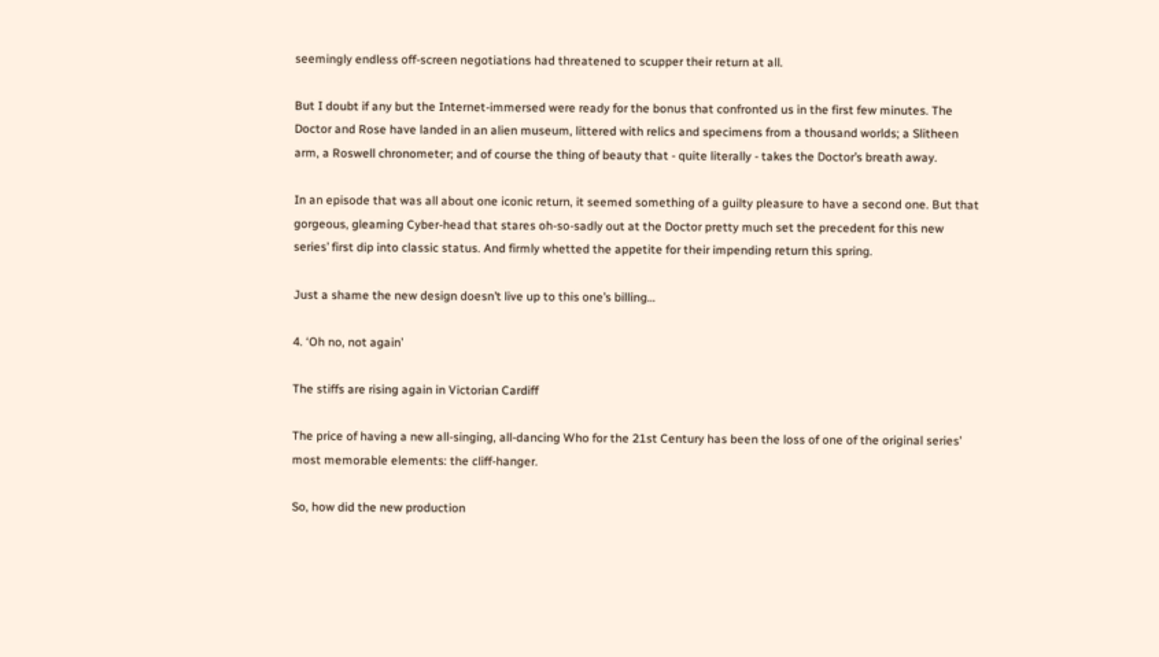seemingly endless off-screen negotiations had threatened to scupper their return at all.

But I doubt if any but the Internet-immersed were ready for the bonus that confronted us in the first few minutes. The Doctor and Rose have landed in an alien museum, littered with relics and specimens from a thousand worlds; a Slitheen arm, a Roswell chronometer; and of course the thing of beauty that - quite literally - takes the Doctor’s breath away.

In an episode that was all about one iconic return, it seemed something of a guilty pleasure to have a second one. But that gorgeous, gleaming Cyber-head that stares oh-so-sadly out at the Doctor pretty much set the precedent for this new series’ first dip into classic status. And firmly whetted the appetite for their impending return this spring.

Just a shame the new design doesn’t live up to this one’s billing…

4. ‘Oh no, not again’

The stiffs are rising again in Victorian Cardiff

The price of having a new all-singing, all-dancing Who for the 21st Century has been the loss of one of the original series’ most memorable elements: the cliff-hanger.

So, how did the new production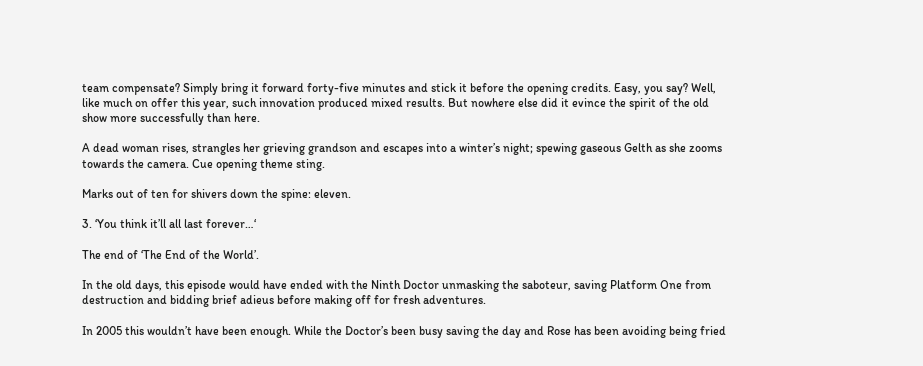team compensate? Simply bring it forward forty-five minutes and stick it before the opening credits. Easy, you say? Well, like much on offer this year, such innovation produced mixed results. But nowhere else did it evince the spirit of the old show more successfully than here.

A dead woman rises, strangles her grieving grandson and escapes into a winter’s night; spewing gaseous Gelth as she zooms towards the camera. Cue opening theme sting.

Marks out of ten for shivers down the spine: eleven.

3. ‘You think it’ll all last forever…‘

The end of ‘The End of the World’.

In the old days, this episode would have ended with the Ninth Doctor unmasking the saboteur, saving Platform One from destruction and bidding brief adieus before making off for fresh adventures.

In 2005 this wouldn’t have been enough. While the Doctor’s been busy saving the day and Rose has been avoiding being fried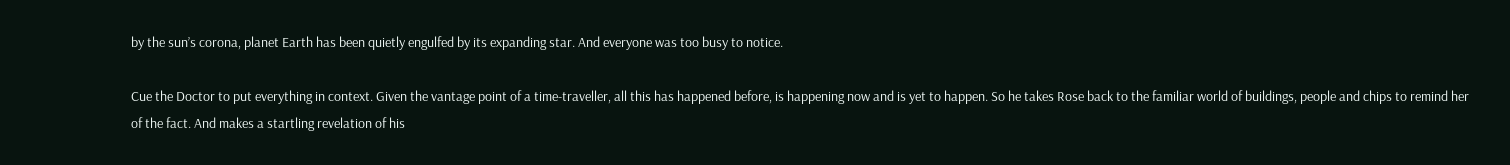by the sun’s corona, planet Earth has been quietly engulfed by its expanding star. And everyone was too busy to notice.

Cue the Doctor to put everything in context. Given the vantage point of a time-traveller, all this has happened before, is happening now and is yet to happen. So he takes Rose back to the familiar world of buildings, people and chips to remind her of the fact. And makes a startling revelation of his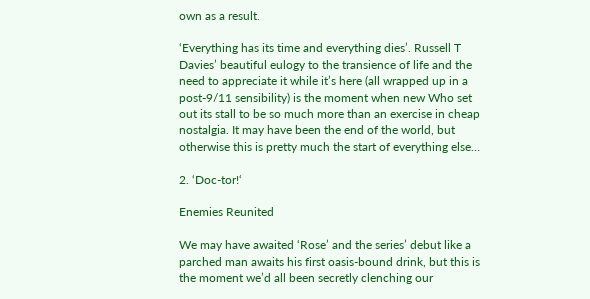own as a result.

‘Everything has its time and everything dies’. Russell T Davies’ beautiful eulogy to the transience of life and the need to appreciate it while it’s here (all wrapped up in a post-9/11 sensibility) is the moment when new Who set out its stall to be so much more than an exercise in cheap nostalgia. It may have been the end of the world, but otherwise this is pretty much the start of everything else…

2. ‘Doc-tor!‘

Enemies Reunited

We may have awaited ‘Rose’ and the series’ debut like a parched man awaits his first oasis-bound drink, but this is the moment we’d all been secretly clenching our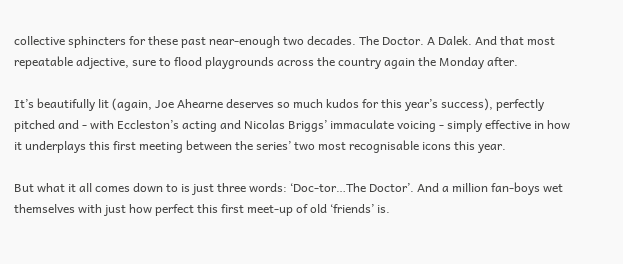collective sphincters for these past near-enough two decades. The Doctor. A Dalek. And that most repeatable adjective, sure to flood playgrounds across the country again the Monday after.

It’s beautifully lit (again, Joe Ahearne deserves so much kudos for this year’s success), perfectly pitched and - with Eccleston’s acting and Nicolas Briggs’ immaculate voicing - simply effective in how it underplays this first meeting between the series’ two most recognisable icons this year.

But what it all comes down to is just three words: ‘Doc-tor…The Doctor’. And a million fan-boys wet themselves with just how perfect this first meet-up of old ‘friends’ is.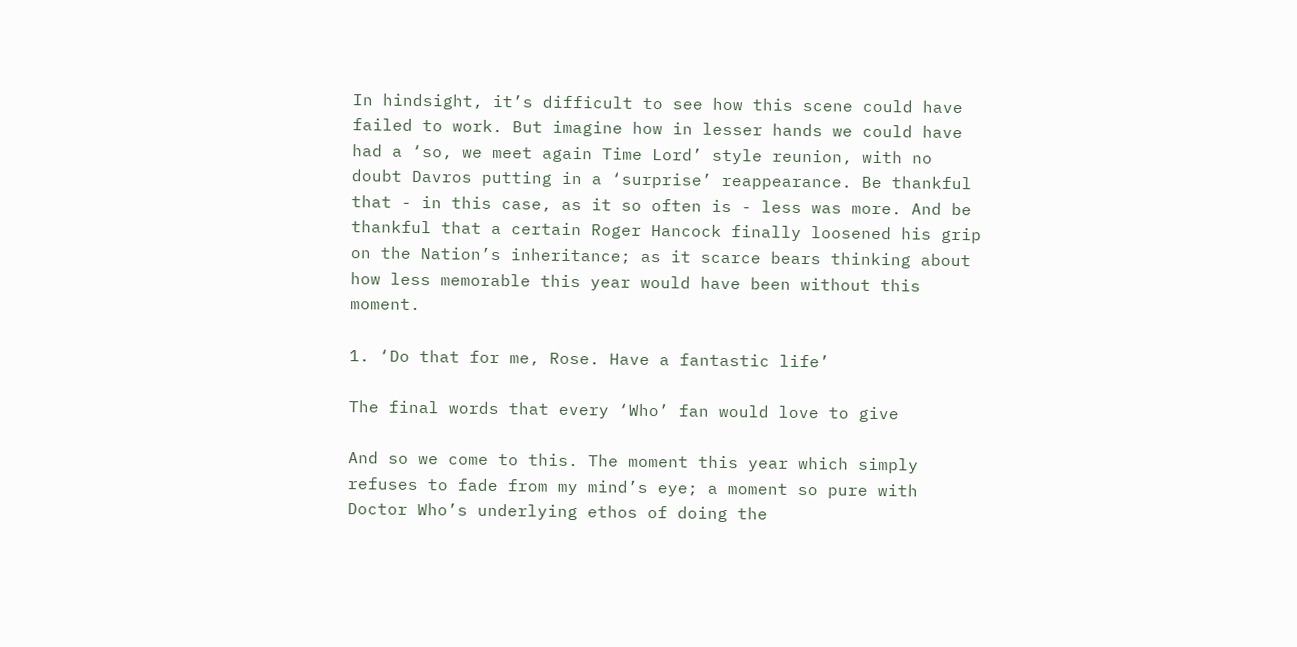In hindsight, it’s difficult to see how this scene could have failed to work. But imagine how in lesser hands we could have had a ‘so, we meet again Time Lord’ style reunion, with no doubt Davros putting in a ‘surprise’ reappearance. Be thankful that - in this case, as it so often is - less was more. And be thankful that a certain Roger Hancock finally loosened his grip on the Nation’s inheritance; as it scarce bears thinking about how less memorable this year would have been without this moment.

1. ‘Do that for me, Rose. Have a fantastic life’

The final words that every ‘Who’ fan would love to give

And so we come to this. The moment this year which simply refuses to fade from my mind’s eye; a moment so pure with Doctor Who’s underlying ethos of doing the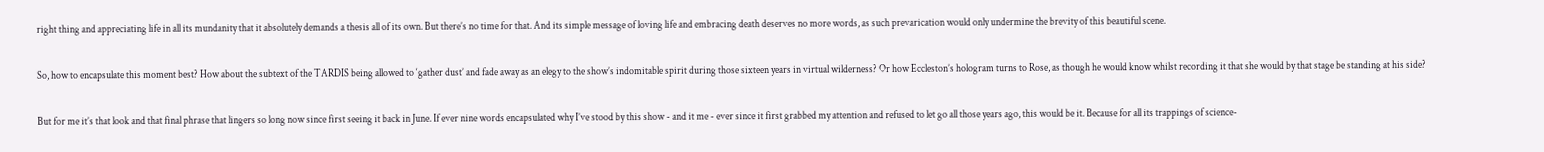right thing and appreciating life in all its mundanity that it absolutely demands a thesis all of its own. But there’s no time for that. And its simple message of loving life and embracing death deserves no more words, as such prevarication would only undermine the brevity of this beautiful scene.

So, how to encapsulate this moment best? How about the subtext of the TARDIS being allowed to ‘gather dust’ and fade away as an elegy to the show’s indomitable spirit during those sixteen years in virtual wilderness? Or how Eccleston’s hologram turns to Rose, as though he would know whilst recording it that she would by that stage be standing at his side?

But for me it’s that look and that final phrase that lingers so long now since first seeing it back in June. If ever nine words encapsulated why I’ve stood by this show - and it me - ever since it first grabbed my attention and refused to let go all those years ago, this would be it. Because for all its trappings of science-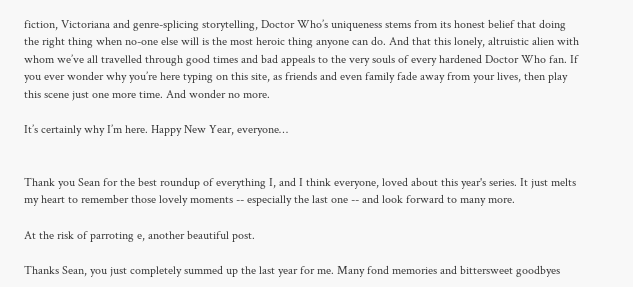fiction, Victoriana and genre-splicing storytelling, Doctor Who’s uniqueness stems from its honest belief that doing the right thing when no-one else will is the most heroic thing anyone can do. And that this lonely, altruistic alien with whom we’ve all travelled through good times and bad appeals to the very souls of every hardened Doctor Who fan. If you ever wonder why you’re here typing on this site, as friends and even family fade away from your lives, then play this scene just one more time. And wonder no more.

It’s certainly why I’m here. Happy New Year, everyone…


Thank you Sean for the best roundup of everything I, and I think everyone, loved about this year's series. It just melts my heart to remember those lovely moments -- especially the last one -- and look forward to many more.

At the risk of parroting e, another beautiful post.

Thanks Sean, you just completely summed up the last year for me. Many fond memories and bittersweet goodbyes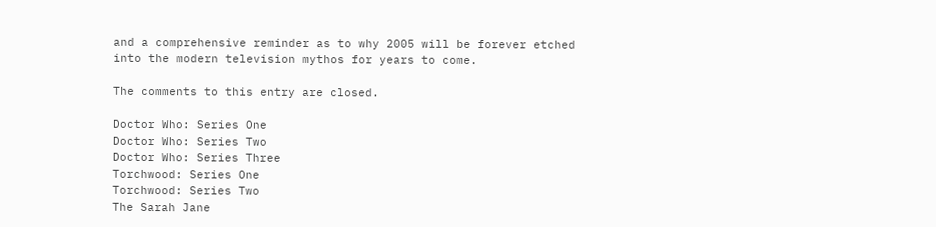and a comprehensive reminder as to why 2005 will be forever etched into the modern television mythos for years to come.

The comments to this entry are closed.

Doctor Who: Series One
Doctor Who: Series Two
Doctor Who: Series Three
Torchwood: Series One
Torchwood: Series Two
The Sarah Jane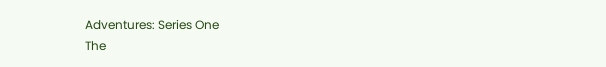Adventures: Series One
The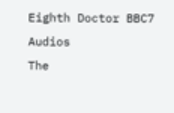Eighth Doctor BBC7 Audios
The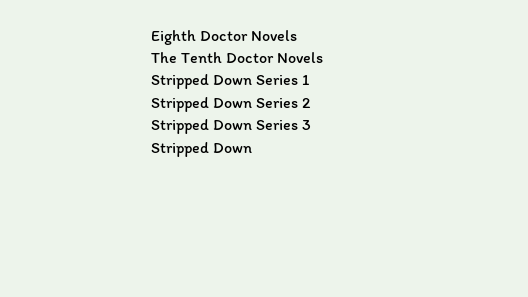Eighth Doctor Novels
The Tenth Doctor Novels
Stripped Down Series 1
Stripped Down Series 2
Stripped Down Series 3
Stripped Down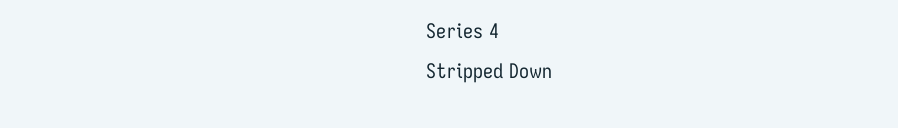Series 4
Stripped Down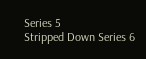Series 5
Stripped Down Series 6